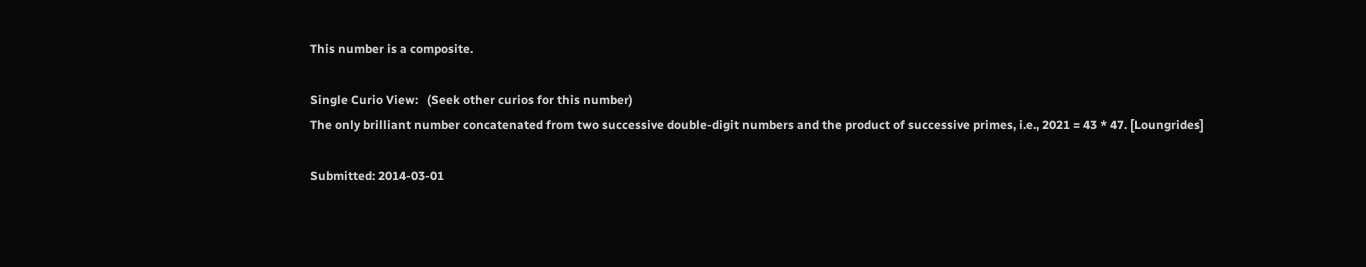This number is a composite.

Single Curio View:   (Seek other curios for this number)
The only brilliant number concatenated from two successive double-digit numbers and the product of successive primes, i.e., 2021 = 43 * 47. [Loungrides]

Submitted: 2014-03-01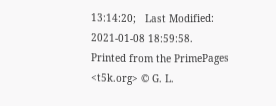13:14:20;   Last Modified: 2021-01-08 18:59:58.
Printed from the PrimePages <t5k.org> © G. L.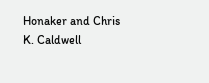Honaker and Chris K. Caldwell